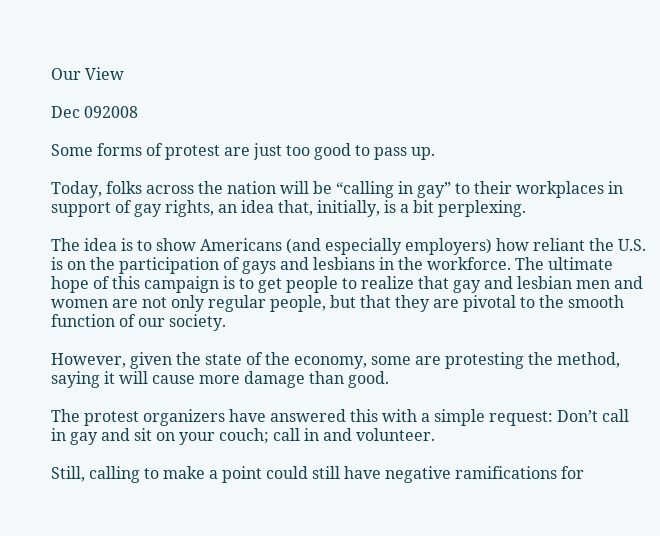Our View

Dec 092008

Some forms of protest are just too good to pass up.

Today, folks across the nation will be “calling in gay” to their workplaces in support of gay rights, an idea that, initially, is a bit perplexing.

The idea is to show Americans (and especially employers) how reliant the U.S. is on the participation of gays and lesbians in the workforce. The ultimate hope of this campaign is to get people to realize that gay and lesbian men and women are not only regular people, but that they are pivotal to the smooth function of our society.

However, given the state of the economy, some are protesting the method, saying it will cause more damage than good.

The protest organizers have answered this with a simple request: Don’t call in gay and sit on your couch; call in and volunteer.

Still, calling to make a point could still have negative ramifications for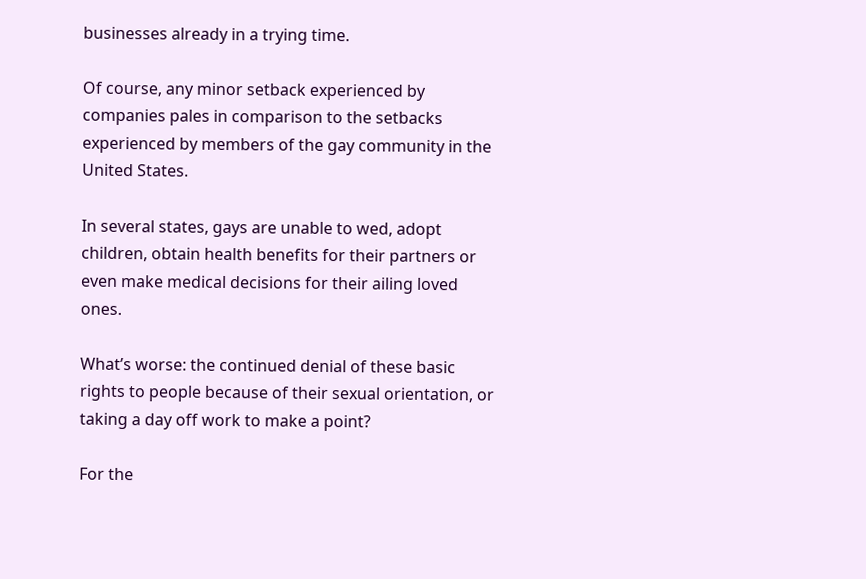businesses already in a trying time.

Of course, any minor setback experienced by companies pales in comparison to the setbacks experienced by members of the gay community in the United States.

In several states, gays are unable to wed, adopt children, obtain health benefits for their partners or even make medical decisions for their ailing loved ones.

What’s worse: the continued denial of these basic rights to people because of their sexual orientation, or taking a day off work to make a point?

For the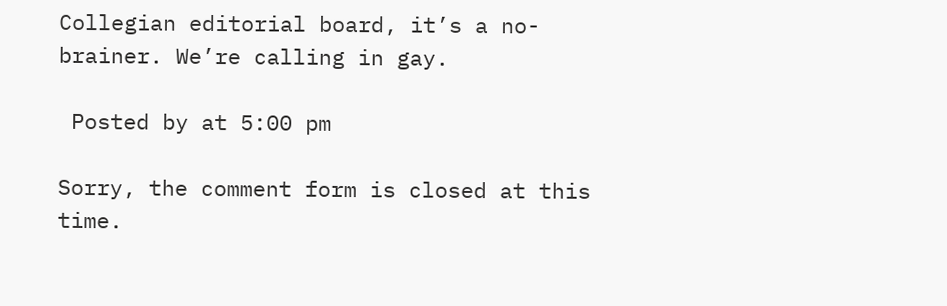Collegian editorial board, it’s a no-brainer. We’re calling in gay.

 Posted by at 5:00 pm

Sorry, the comment form is closed at this time.